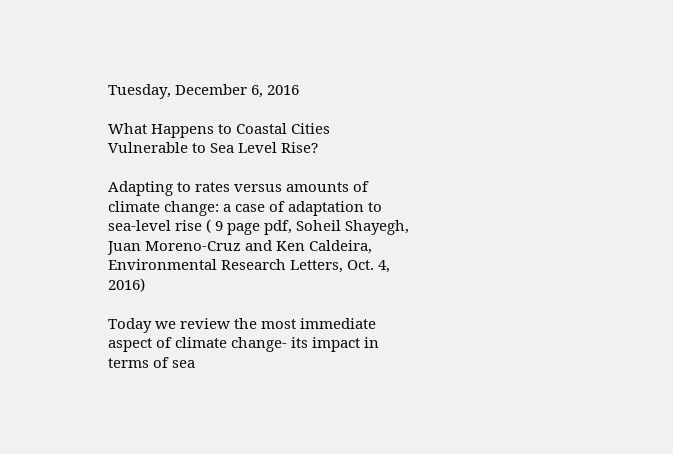Tuesday, December 6, 2016

What Happens to Coastal Cities Vulnerable to Sea Level Rise?

Adapting to rates versus amounts of climate change: a case of adaptation to sea-level rise ( 9 page pdf, Soheil Shayegh, Juan Moreno-Cruz and Ken Caldeira, Environmental Research Letters, Oct. 4, 2016)

Today we review the most immediate aspect of climate change- its impact in terms of sea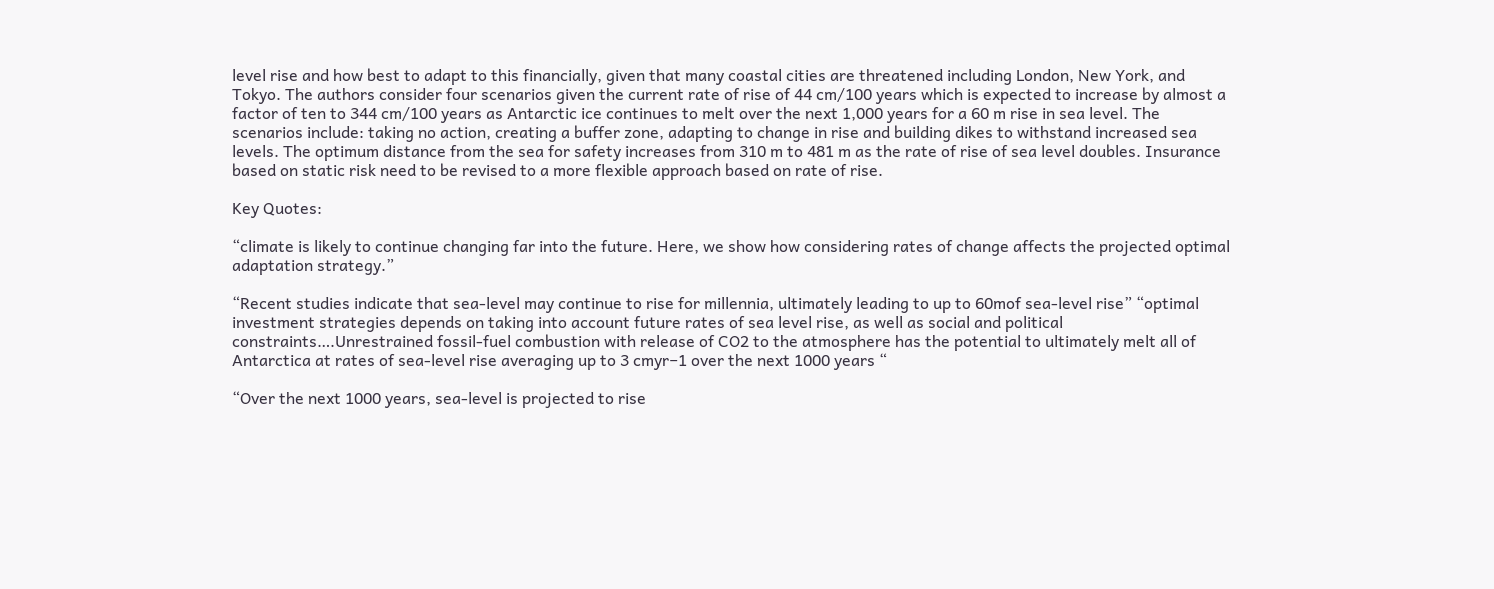level rise and how best to adapt to this financially, given that many coastal cities are threatened including London, New York, and Tokyo. The authors consider four scenarios given the current rate of rise of 44 cm/100 years which is expected to increase by almost a factor of ten to 344 cm/100 years as Antarctic ice continues to melt over the next 1,000 years for a 60 m rise in sea level. The scenarios include: taking no action, creating a buffer zone, adapting to change in rise and building dikes to withstand increased sea levels. The optimum distance from the sea for safety increases from 310 m to 481 m as the rate of rise of sea level doubles. Insurance based on static risk need to be revised to a more flexible approach based on rate of rise.

Key Quotes:

“climate is likely to continue changing far into the future. Here, we show how considering rates of change affects the projected optimal adaptation strategy.”

“Recent studies indicate that sea-level may continue to rise for millennia, ultimately leading to up to 60mof sea-level rise” “optimal investment strategies depends on taking into account future rates of sea level rise, as well as social and political constraints….Unrestrained fossil-fuel combustion with release of CO2 to the atmosphere has the potential to ultimately melt all of Antarctica at rates of sea-level rise averaging up to 3 cmyr−1 over the next 1000 years “

“Over the next 1000 years, sea-level is projected to rise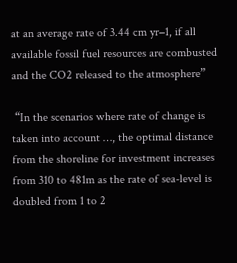at an average rate of 3.44 cm yr−1, if all available fossil fuel resources are combusted and the CO2 released to the atmosphere”

 “In the scenarios where rate of change is taken into account …, the optimal distance from the shoreline for investment increases from 310 to 481m as the rate of sea-level is doubled from 1 to 2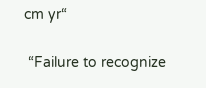cm yr“

 “Failure to recognize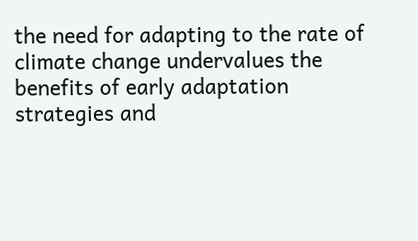the need for adapting to the rate of climate change undervalues the benefits of early adaptation strategies and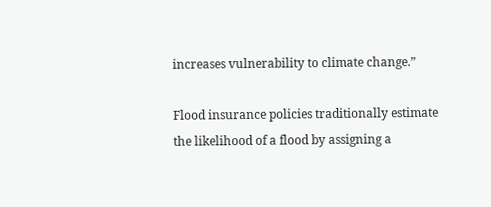increases vulnerability to climate change.”

Flood insurance policies traditionally estimate the likelihood of a flood by assigning a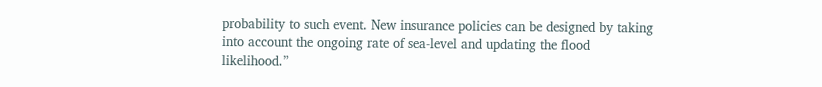probability to such event. New insurance policies can be designed by taking into account the ongoing rate of sea-level and updating the flood likelihood.”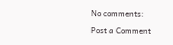No comments:

Post a Comment